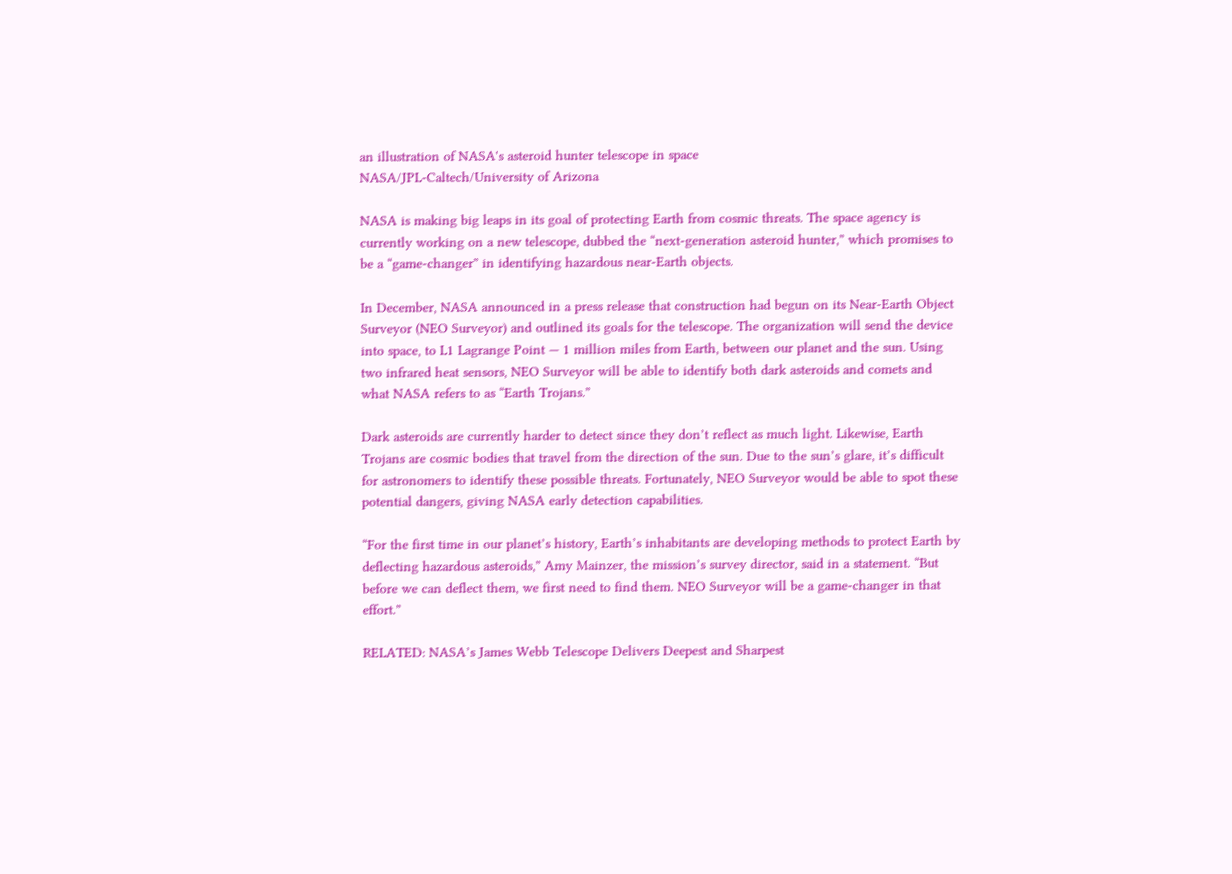an illustration of NASA's asteroid hunter telescope in space
NASA/JPL-Caltech/University of Arizona

NASA is making big leaps in its goal of protecting Earth from cosmic threats. The space agency is currently working on a new telescope, dubbed the “next-generation asteroid hunter,” which promises to be a “game-changer” in identifying hazardous near-Earth objects.

In December, NASA announced in a press release that construction had begun on its Near-Earth Object Surveyor (NEO Surveyor) and outlined its goals for the telescope. The organization will send the device into space, to L1 Lagrange Point — 1 million miles from Earth, between our planet and the sun. Using two infrared heat sensors, NEO Surveyor will be able to identify both dark asteroids and comets and what NASA refers to as “Earth Trojans.”

Dark asteroids are currently harder to detect since they don’t reflect as much light. Likewise, Earth Trojans are cosmic bodies that travel from the direction of the sun. Due to the sun’s glare, it’s difficult for astronomers to identify these possible threats. Fortunately, NEO Surveyor would be able to spot these potential dangers, giving NASA early detection capabilities.

“For the first time in our planet’s history, Earth’s inhabitants are developing methods to protect Earth by deflecting hazardous asteroids,” Amy Mainzer, the mission’s survey director, said in a statement. “But before we can deflect them, we first need to find them. NEO Surveyor will be a game-changer in that effort.”

RELATED: NASA’s James Webb Telescope Delivers Deepest and Sharpest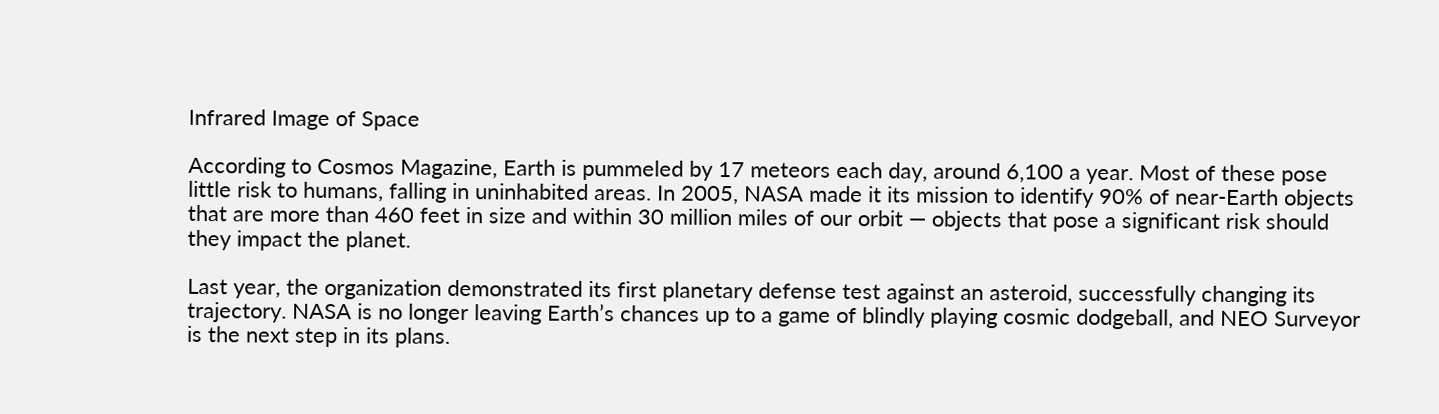Infrared Image of Space

According to Cosmos Magazine, Earth is pummeled by 17 meteors each day, around 6,100 a year. Most of these pose little risk to humans, falling in uninhabited areas. In 2005, NASA made it its mission to identify 90% of near-Earth objects that are more than 460 feet in size and within 30 million miles of our orbit — objects that pose a significant risk should they impact the planet.

Last year, the organization demonstrated its first planetary defense test against an asteroid, successfully changing its trajectory. NASA is no longer leaving Earth’s chances up to a game of blindly playing cosmic dodgeball, and NEO Surveyor is the next step in its plans.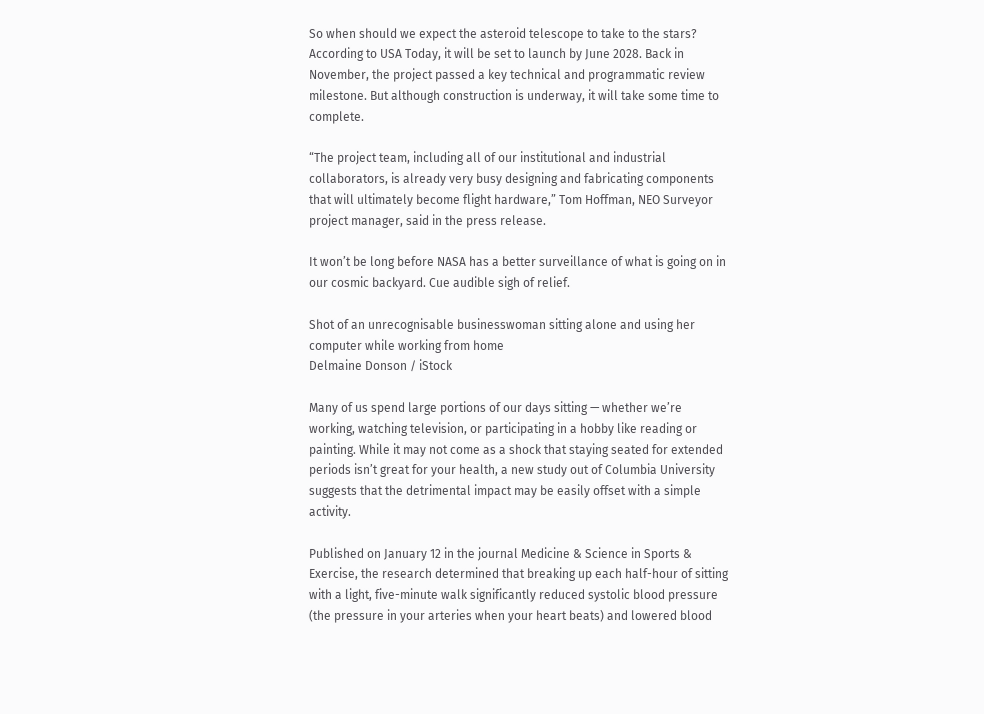So when should we expect the asteroid telescope to take to the stars? According to USA Today, it will be set to launch by June 2028. Back in November, the project passed a key technical and programmatic review milestone. But although construction is underway, it will take some time to complete.

“The project team, including all of our institutional and industrial collaborators, is already very busy designing and fabricating components that will ultimately become flight hardware,” Tom Hoffman, NEO Surveyor project manager, said in the press release.

It won’t be long before NASA has a better surveillance of what is going on in our cosmic backyard. Cue audible sigh of relief.

Shot of an unrecognisable businesswoman sitting alone and using her computer while working from home
Delmaine Donson / iStock

Many of us spend large portions of our days sitting — whether we’re working, watching television, or participating in a hobby like reading or painting. While it may not come as a shock that staying seated for extended periods isn’t great for your health, a new study out of Columbia University suggests that the detrimental impact may be easily offset with a simple activity.

Published on January 12 in the journal Medicine & Science in Sports & Exercise, the research determined that breaking up each half-hour of sitting with a light, five-minute walk significantly reduced systolic blood pressure (the pressure in your arteries when your heart beats) and lowered blood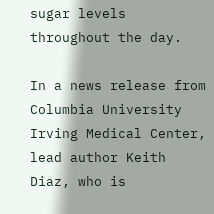sugar levels throughout the day.

In a news release from Columbia University Irving Medical Center, lead author Keith Diaz, who is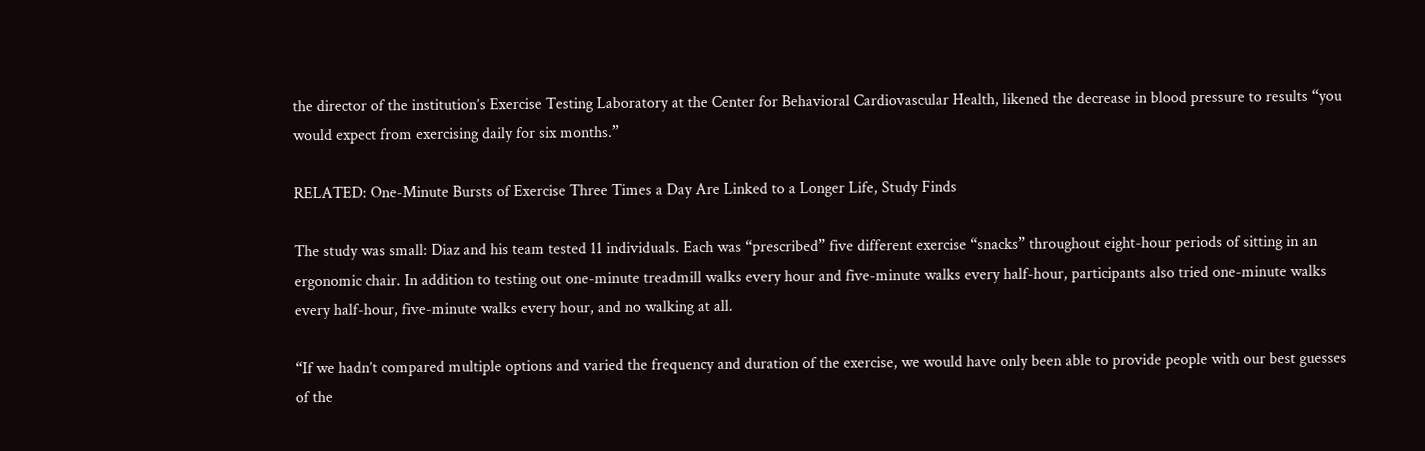the director of the institution’s Exercise Testing Laboratory at the Center for Behavioral Cardiovascular Health, likened the decrease in blood pressure to results “you would expect from exercising daily for six months.”

RELATED: One-Minute Bursts of Exercise Three Times a Day Are Linked to a Longer Life, Study Finds

The study was small: Diaz and his team tested 11 individuals. Each was “prescribed” five different exercise “snacks” throughout eight-hour periods of sitting in an ergonomic chair. In addition to testing out one-minute treadmill walks every hour and five-minute walks every half-hour, participants also tried one-minute walks every half-hour, five-minute walks every hour, and no walking at all.

“If we hadn’t compared multiple options and varied the frequency and duration of the exercise, we would have only been able to provide people with our best guesses of the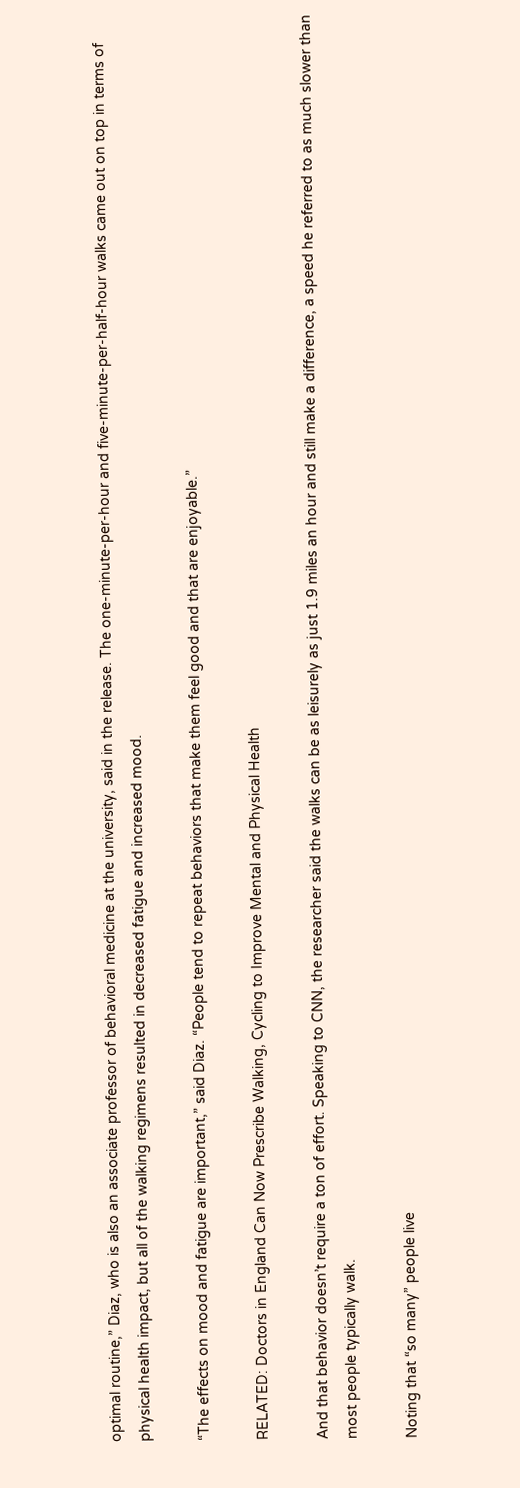optimal routine,” Diaz, who is also an associate professor of behavioral medicine at the university, said in the release. The one-minute-per-hour and five-minute-per-half-hour walks came out on top in terms of physical health impact, but all of the walking regimens resulted in decreased fatigue and increased mood.

“The effects on mood and fatigue are important,” said Diaz. “People tend to repeat behaviors that make them feel good and that are enjoyable.”

RELATED: Doctors in England Can Now Prescribe Walking, Cycling to Improve Mental and Physical Health

And that behavior doesn’t require a ton of effort. Speaking to CNN, the researcher said the walks can be as leisurely as just 1.9 miles an hour and still make a difference, a speed he referred to as much slower than most people typically walk.

Noting that “so many” people live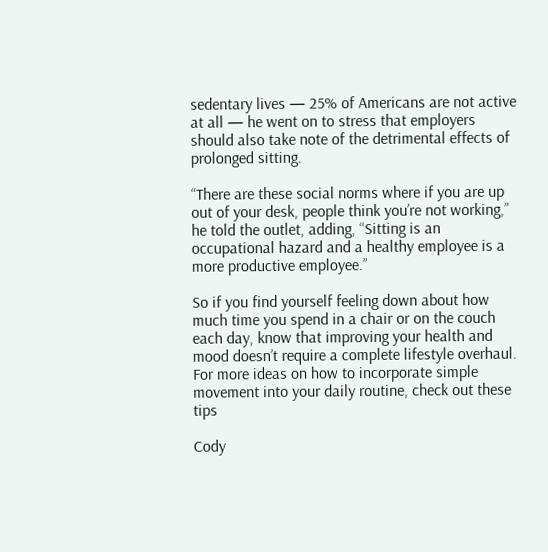sedentary lives — 25% of Americans are not active at all — he went on to stress that employers should also take note of the detrimental effects of prolonged sitting.

“There are these social norms where if you are up out of your desk, people think you’re not working,” he told the outlet, adding, “Sitting is an occupational hazard and a healthy employee is a more productive employee.”

So if you find yourself feeling down about how much time you spend in a chair or on the couch each day, know that improving your health and mood doesn’t require a complete lifestyle overhaul. For more ideas on how to incorporate simple movement into your daily routine, check out these tips

Cody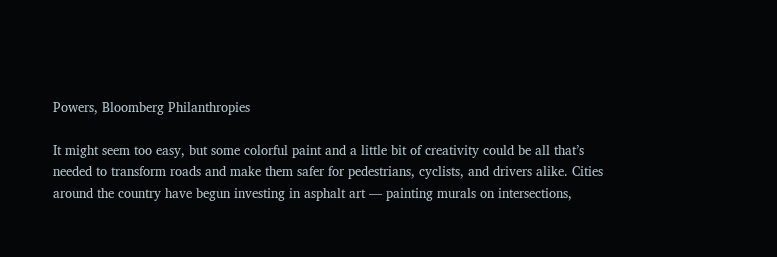Powers, Bloomberg Philanthropies

It might seem too easy, but some colorful paint and a little bit of creativity could be all that’s needed to transform roads and make them safer for pedestrians, cyclists, and drivers alike. Cities around the country have begun investing in asphalt art — painting murals on intersections,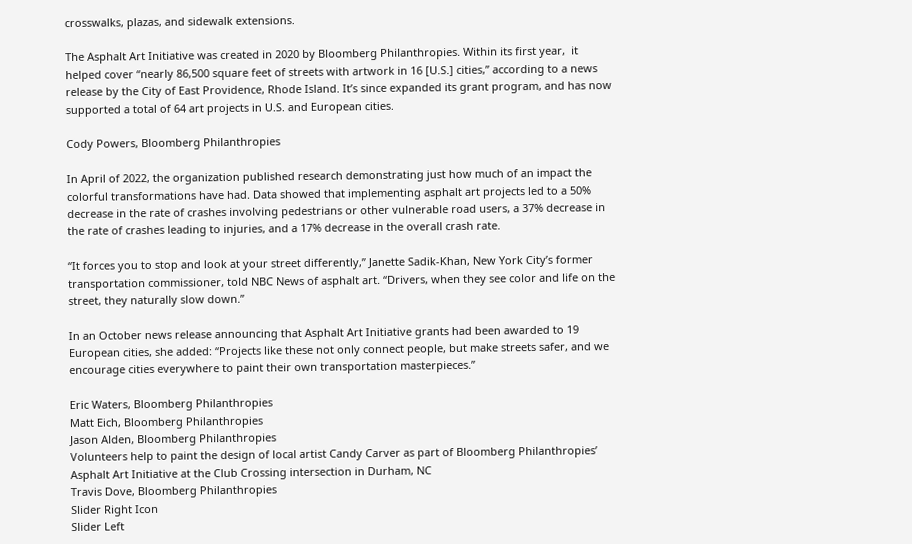crosswalks, plazas, and sidewalk extensions.

The Asphalt Art Initiative was created in 2020 by Bloomberg Philanthropies. Within its first year,  it helped cover “nearly 86,500 square feet of streets with artwork in 16 [U.S.] cities,” according to a news release by the City of East Providence, Rhode Island. It’s since expanded its grant program, and has now supported a total of 64 art projects in U.S. and European cities.

Cody Powers, Bloomberg Philanthropies

In April of 2022, the organization published research demonstrating just how much of an impact the colorful transformations have had. Data showed that implementing asphalt art projects led to a 50% decrease in the rate of crashes involving pedestrians or other vulnerable road users, a 37% decrease in the rate of crashes leading to injuries, and a 17% decrease in the overall crash rate.

“It forces you to stop and look at your street differently,” Janette Sadik-Khan, New York City’s former transportation commissioner, told NBC News of asphalt art. “Drivers, when they see color and life on the street, they naturally slow down.”

In an October news release announcing that Asphalt Art Initiative grants had been awarded to 19 European cities, she added: “Projects like these not only connect people, but make streets safer, and we encourage cities everywhere to paint their own transportation masterpieces.”

Eric Waters, Bloomberg Philanthropies
Matt Eich, Bloomberg Philanthropies
Jason Alden, Bloomberg Philanthropies
Volunteers help to paint the design of local artist Candy Carver as part of Bloomberg Philanthropies’ Asphalt Art Initiative at the Club Crossing intersection in Durham, NC
Travis Dove, Bloomberg Philanthropies
Slider Right Icon
Slider Left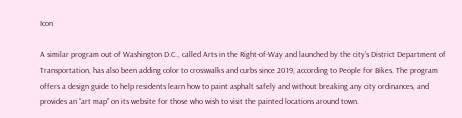Icon

A similar program out of Washington D.C., called Arts in the Right-of-Way and launched by the city’s District Department of Transportation, has also been adding color to crosswalks and curbs since 2019, according to People for Bikes. The program offers a design guide to help residents learn how to paint asphalt safely and without breaking any city ordinances, and provides an “art map” on its website for those who wish to visit the painted locations around town.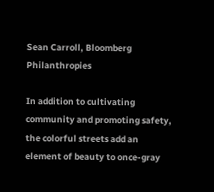Sean Carroll, Bloomberg Philanthropies

In addition to cultivating community and promoting safety, the colorful streets add an element of beauty to once-gray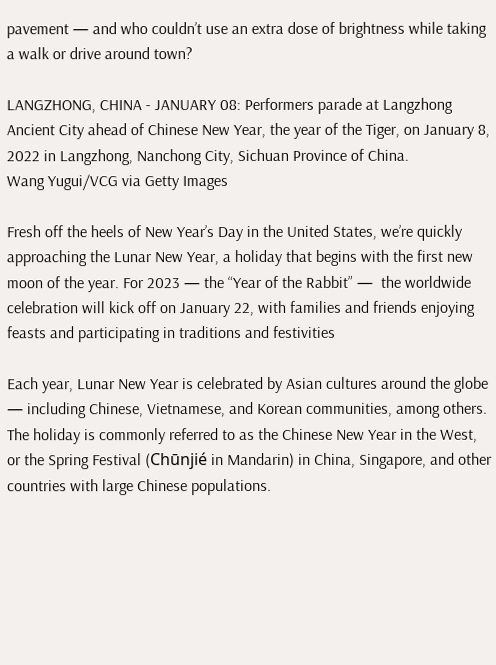pavement — and who couldn’t use an extra dose of brightness while taking a walk or drive around town?

LANGZHONG, CHINA - JANUARY 08: Performers parade at Langzhong Ancient City ahead of Chinese New Year, the year of the Tiger, on January 8, 2022 in Langzhong, Nanchong City, Sichuan Province of China.
Wang Yugui/VCG via Getty Images

Fresh off the heels of New Year’s Day in the United States, we’re quickly approaching the Lunar New Year, a holiday that begins with the first new moon of the year. For 2023 — the “Year of the Rabbit” —  the worldwide celebration will kick off on January 22, with families and friends enjoying feasts and participating in traditions and festivities

Each year, Lunar New Year is celebrated by Asian cultures around the globe — including Chinese, Vietnamese, and Korean communities, among others. The holiday is commonly referred to as the Chinese New Year in the West, or the Spring Festival (Chūnjié in Mandarin) in China, Singapore, and other countries with large Chinese populations.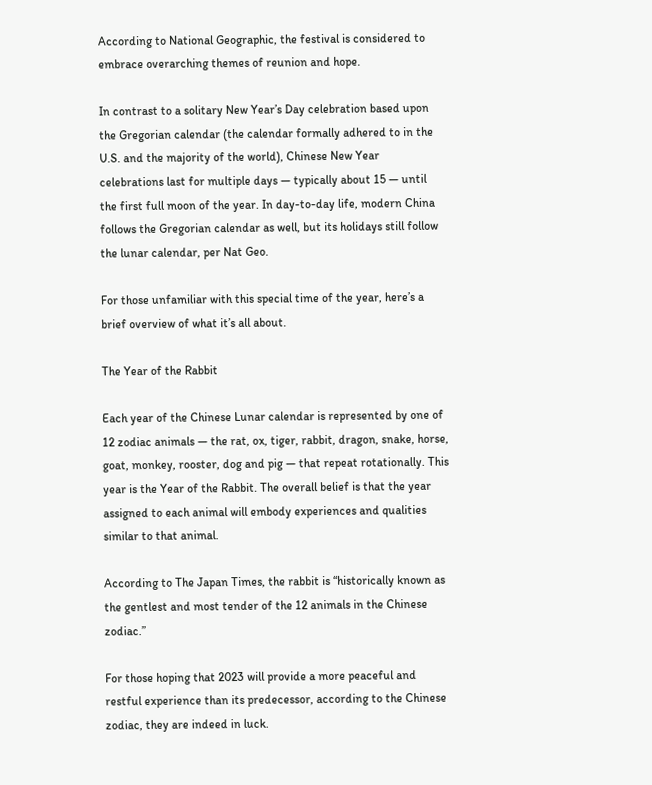According to National Geographic, the festival is considered to embrace overarching themes of reunion and hope.

In contrast to a solitary New Year’s Day celebration based upon the Gregorian calendar (the calendar formally adhered to in the U.S. and the majority of the world), Chinese New Year celebrations last for multiple days — typically about 15 — until the first full moon of the year. In day-to-day life, modern China follows the Gregorian calendar as well, but its holidays still follow the lunar calendar, per Nat Geo.

For those unfamiliar with this special time of the year, here’s a brief overview of what it’s all about.

The Year of the Rabbit

Each year of the Chinese Lunar calendar is represented by one of 12 zodiac animals — the rat, ox, tiger, rabbit, dragon, snake, horse, goat, monkey, rooster, dog and pig — that repeat rotationally. This year is the Year of the Rabbit. The overall belief is that the year assigned to each animal will embody experiences and qualities similar to that animal.

According to The Japan Times, the rabbit is “historically known as the gentlest and most tender of the 12 animals in the Chinese zodiac.”

For those hoping that 2023 will provide a more peaceful and restful experience than its predecessor, according to the Chinese zodiac, they are indeed in luck.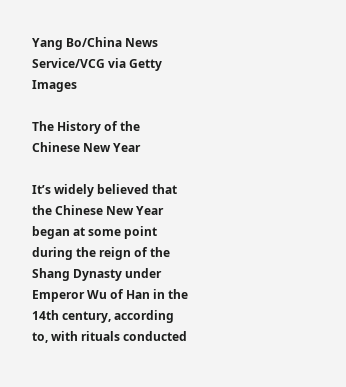Yang Bo/China News Service/VCG via Getty Images

The History of the Chinese New Year

It’s widely believed that the Chinese New Year began at some point during the reign of the Shang Dynasty under Emperor Wu of Han in the 14th century, according to, with rituals conducted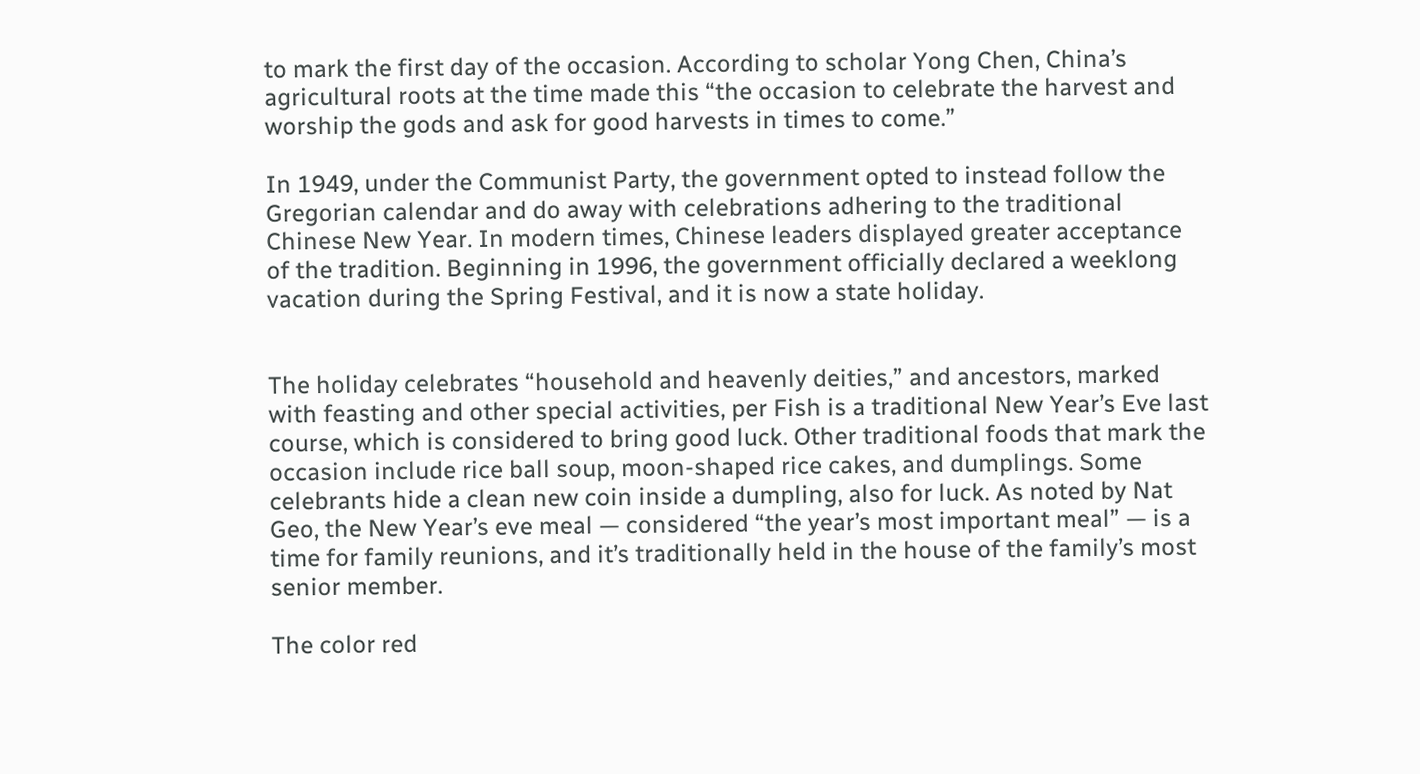to mark the first day of the occasion. According to scholar Yong Chen, China’s agricultural roots at the time made this “the occasion to celebrate the harvest and worship the gods and ask for good harvests in times to come.”

In 1949, under the Communist Party, the government opted to instead follow the Gregorian calendar and do away with celebrations adhering to the traditional Chinese New Year. In modern times, Chinese leaders displayed greater acceptance of the tradition. Beginning in 1996, the government officially declared a weeklong vacation during the Spring Festival, and it is now a state holiday.


The holiday celebrates “household and heavenly deities,” and ancestors, marked with feasting and other special activities, per Fish is a traditional New Year’s Eve last course, which is considered to bring good luck. Other traditional foods that mark the occasion include rice ball soup, moon-shaped rice cakes, and dumplings. Some celebrants hide a clean new coin inside a dumpling, also for luck. As noted by Nat Geo, the New Year’s eve meal — considered “the year’s most important meal” — is a time for family reunions, and it’s traditionally held in the house of the family’s most senior member.

The color red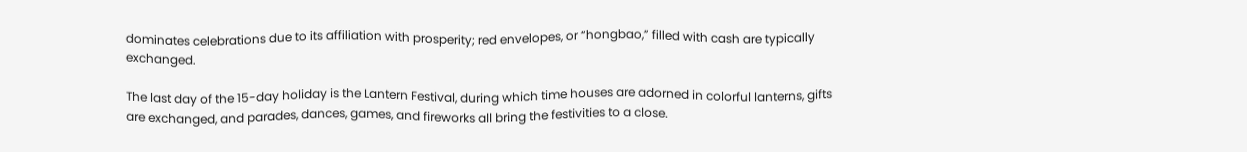dominates celebrations due to its affiliation with prosperity; red envelopes, or “hongbao,” filled with cash are typically exchanged.

The last day of the 15-day holiday is the Lantern Festival, during which time houses are adorned in colorful lanterns, gifts are exchanged, and parades, dances, games, and fireworks all bring the festivities to a close.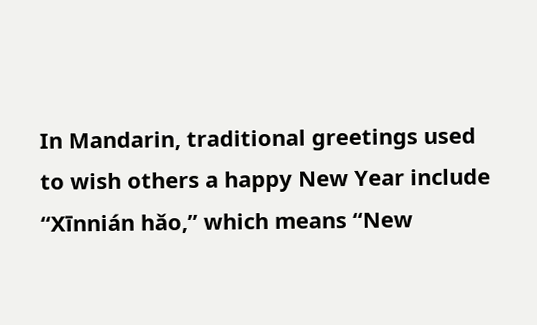In Mandarin, traditional greetings used to wish others a happy New Year include “Xīnnián hǎo,” which means “New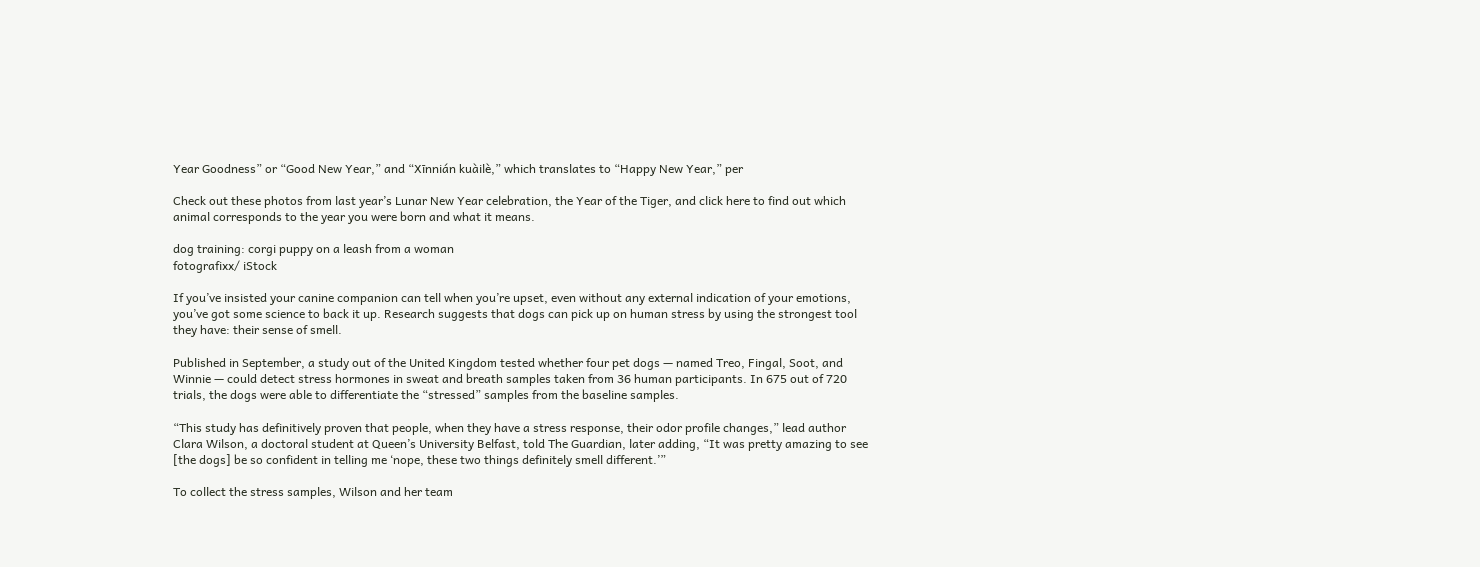Year Goodness” or “Good New Year,” and “Xīnnián kuàilè,” which translates to “Happy New Year,” per

Check out these photos from last year’s Lunar New Year celebration, the Year of the Tiger, and click here to find out which animal corresponds to the year you were born and what it means.

dog training: corgi puppy on a leash from a woman
fotografixx/ iStock

If you’ve insisted your canine companion can tell when you’re upset, even without any external indication of your emotions, you’ve got some science to back it up. Research suggests that dogs can pick up on human stress by using the strongest tool they have: their sense of smell.

Published in September, a study out of the United Kingdom tested whether four pet dogs — named Treo, Fingal, Soot, and Winnie — could detect stress hormones in sweat and breath samples taken from 36 human participants. In 675 out of 720 trials, the dogs were able to differentiate the “stressed” samples from the baseline samples.

“This study has definitively proven that people, when they have a stress response, their odor profile changes,” lead author Clara Wilson, a doctoral student at Queen’s University Belfast, told The Guardian, later adding, “It was pretty amazing to see [the dogs] be so confident in telling me ‘nope, these two things definitely smell different.’”

To collect the stress samples, Wilson and her team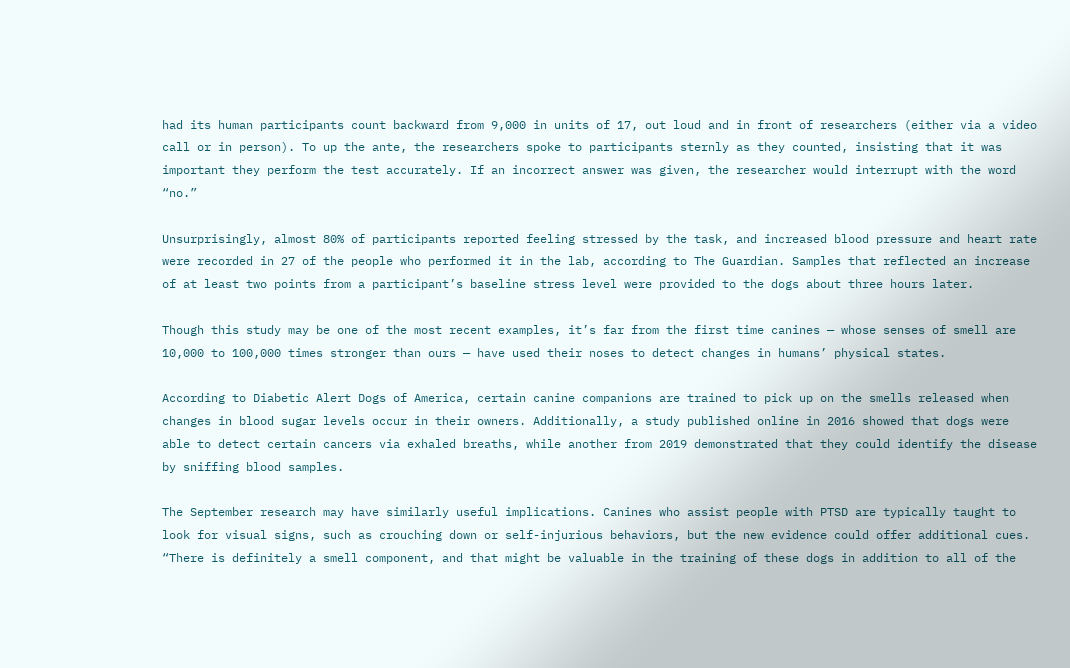had its human participants count backward from 9,000 in units of 17, out loud and in front of researchers (either via a video call or in person). To up the ante, the researchers spoke to participants sternly as they counted, insisting that it was important they perform the test accurately. If an incorrect answer was given, the researcher would interrupt with the word “no.”

Unsurprisingly, almost 80% of participants reported feeling stressed by the task, and increased blood pressure and heart rate were recorded in 27 of the people who performed it in the lab, according to The Guardian. Samples that reflected an increase of at least two points from a participant’s baseline stress level were provided to the dogs about three hours later.

Though this study may be one of the most recent examples, it’s far from the first time canines — whose senses of smell are 10,000 to 100,000 times stronger than ours — have used their noses to detect changes in humans’ physical states.

According to Diabetic Alert Dogs of America, certain canine companions are trained to pick up on the smells released when changes in blood sugar levels occur in their owners. Additionally, a study published online in 2016 showed that dogs were able to detect certain cancers via exhaled breaths, while another from 2019 demonstrated that they could identify the disease by sniffing blood samples.

The September research may have similarly useful implications. Canines who assist people with PTSD are typically taught to look for visual signs, such as crouching down or self-injurious behaviors, but the new evidence could offer additional cues. “There is definitely a smell component, and that might be valuable in the training of these dogs in addition to all of the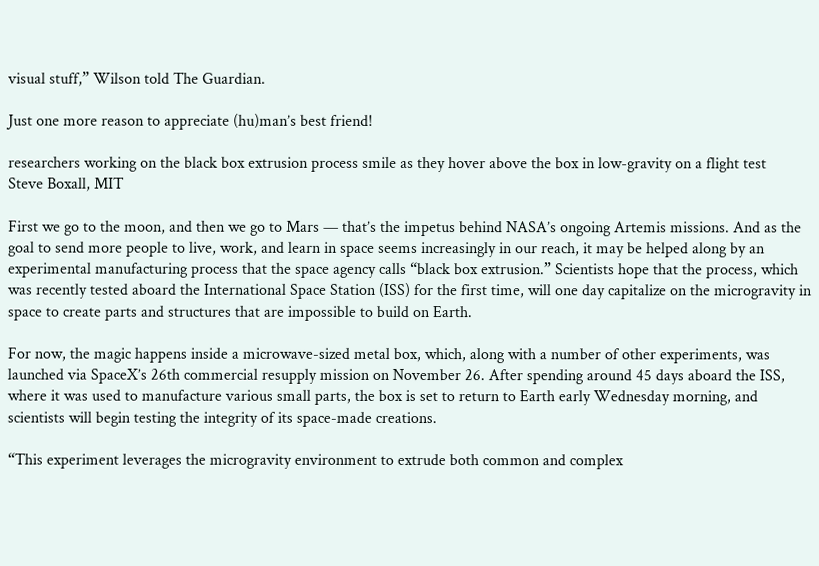visual stuff,” Wilson told The Guardian.

Just one more reason to appreciate (hu)man’s best friend!

researchers working on the black box extrusion process smile as they hover above the box in low-gravity on a flight test
Steve Boxall, MIT

First we go to the moon, and then we go to Mars — that’s the impetus behind NASA’s ongoing Artemis missions. And as the goal to send more people to live, work, and learn in space seems increasingly in our reach, it may be helped along by an experimental manufacturing process that the space agency calls “black box extrusion.” Scientists hope that the process, which was recently tested aboard the International Space Station (ISS) for the first time, will one day capitalize on the microgravity in space to create parts and structures that are impossible to build on Earth.

For now, the magic happens inside a microwave-sized metal box, which, along with a number of other experiments, was launched via SpaceX’s 26th commercial resupply mission on November 26. After spending around 45 days aboard the ISS, where it was used to manufacture various small parts, the box is set to return to Earth early Wednesday morning, and scientists will begin testing the integrity of its space-made creations.

“This experiment leverages the microgravity environment to extrude both common and complex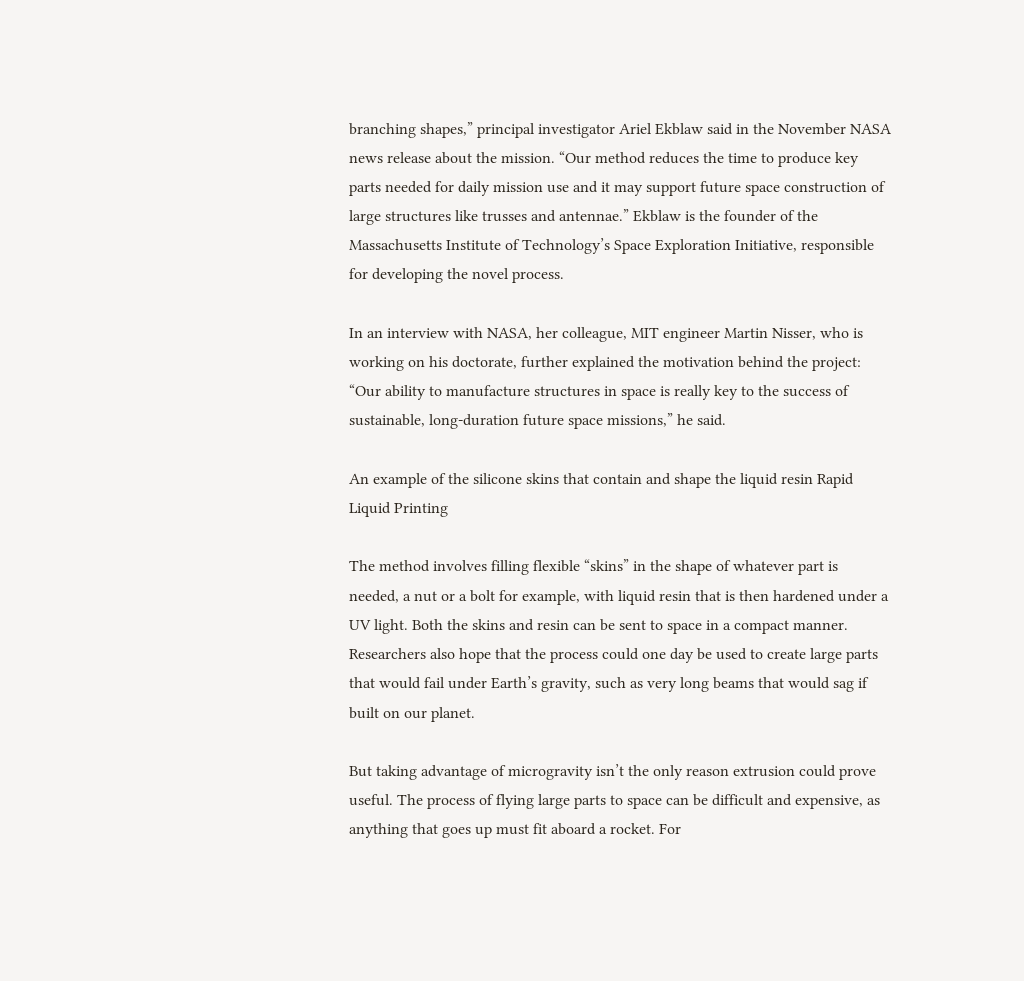branching shapes,” principal investigator Ariel Ekblaw said in the November NASA news release about the mission. “Our method reduces the time to produce key parts needed for daily mission use and it may support future space construction of large structures like trusses and antennae.” Ekblaw is the founder of the Massachusetts Institute of Technology’s Space Exploration Initiative, responsible for developing the novel process.

In an interview with NASA, her colleague, MIT engineer Martin Nisser, who is working on his doctorate, further explained the motivation behind the project: “Our ability to manufacture structures in space is really key to the success of sustainable, long-duration future space missions,” he said.

An example of the silicone skins that contain and shape the liquid resin Rapid Liquid Printing

The method involves filling flexible “skins” in the shape of whatever part is needed, a nut or a bolt for example, with liquid resin that is then hardened under a UV light. Both the skins and resin can be sent to space in a compact manner. Researchers also hope that the process could one day be used to create large parts that would fail under Earth’s gravity, such as very long beams that would sag if built on our planet.

But taking advantage of microgravity isn’t the only reason extrusion could prove useful. The process of flying large parts to space can be difficult and expensive, as anything that goes up must fit aboard a rocket. For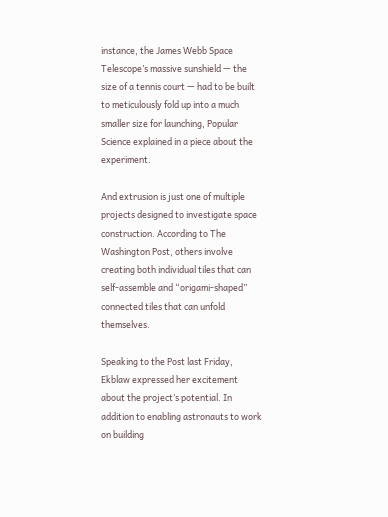instance, the James Webb Space Telescope’s massive sunshield — the size of a tennis court — had to be built to meticulously fold up into a much smaller size for launching, Popular Science explained in a piece about the experiment.

And extrusion is just one of multiple projects designed to investigate space construction. According to The Washington Post, others involve creating both individual tiles that can self-assemble and “origami-shaped” connected tiles that can unfold themselves.

Speaking to the Post last Friday, Ekblaw expressed her excitement about the project’s potential. In addition to enabling astronauts to work on building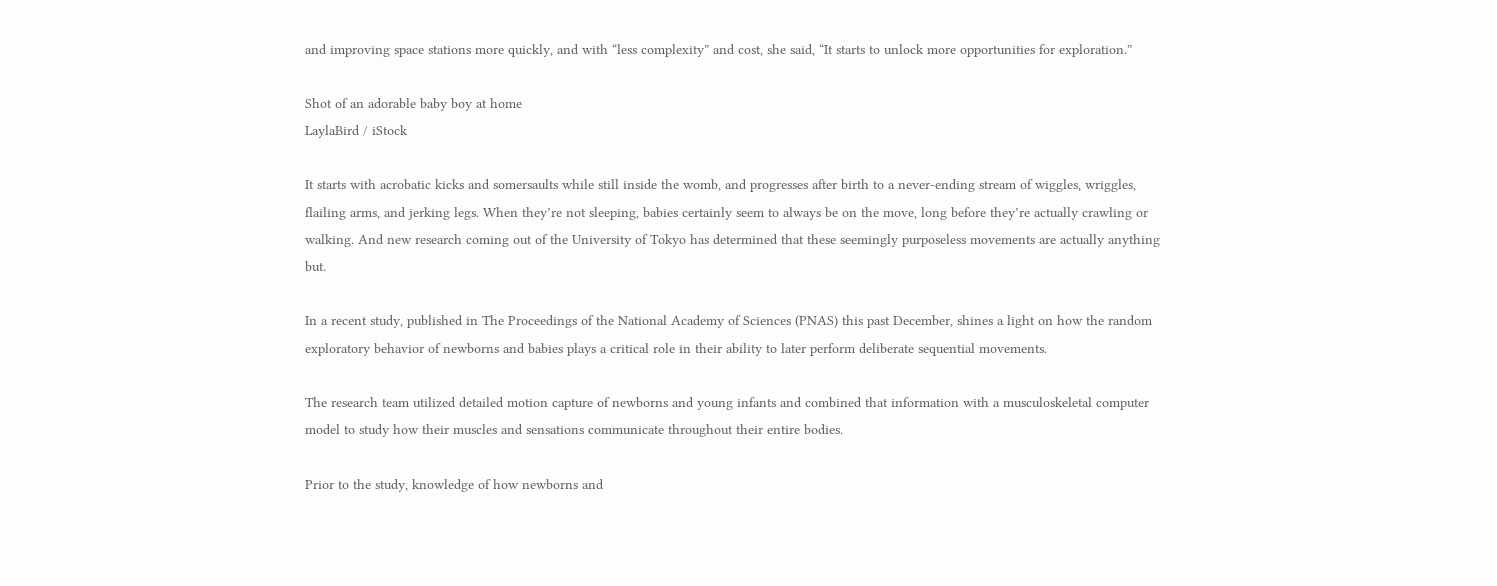and improving space stations more quickly, and with “less complexity” and cost, she said, “It starts to unlock more opportunities for exploration.”

Shot of an adorable baby boy at home
LaylaBird / iStock

It starts with acrobatic kicks and somersaults while still inside the womb, and progresses after birth to a never-ending stream of wiggles, wriggles, flailing arms, and jerking legs. When they’re not sleeping, babies certainly seem to always be on the move, long before they’re actually crawling or walking. And new research coming out of the University of Tokyo has determined that these seemingly purposeless movements are actually anything but.

In a recent study, published in The Proceedings of the National Academy of Sciences (PNAS) this past December, shines a light on how the random exploratory behavior of newborns and babies plays a critical role in their ability to later perform deliberate sequential movements.

The research team utilized detailed motion capture of newborns and young infants and combined that information with a musculoskeletal computer model to study how their muscles and sensations communicate throughout their entire bodies.

Prior to the study, knowledge of how newborns and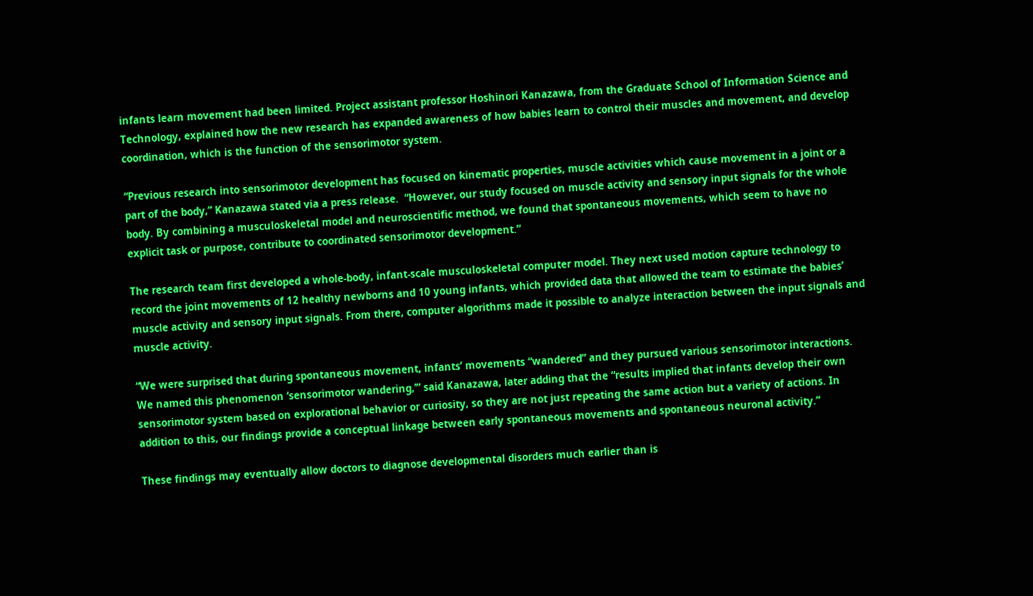infants learn movement had been limited. Project assistant professor Hoshinori Kanazawa, from the Graduate School of Information Science and Technology, explained how the new research has expanded awareness of how babies learn to control their muscles and movement, and develop coordination, which is the function of the sensorimotor system.

“Previous research into sensorimotor development has focused on kinematic properties, muscle activities which cause movement in a joint or a part of the body,” Kanazawa stated via a press release.  “However, our study focused on muscle activity and sensory input signals for the whole body. By combining a musculoskeletal model and neuroscientific method, we found that spontaneous movements, which seem to have no explicit task or purpose, contribute to coordinated sensorimotor development.”

The research team first developed a whole-body, infant-scale musculoskeletal computer model. They next used motion capture technology to record the joint movements of 12 healthy newborns and 10 young infants, which provided data that allowed the team to estimate the babies’ muscle activity and sensory input signals. From there, computer algorithms made it possible to analyze interaction between the input signals and muscle activity.

“We were surprised that during spontaneous movement, infants’ movements “wandered” and they pursued various sensorimotor interactions. We named this phenomenon ‘sensorimotor wandering,’” said Kanazawa, later adding that the “results implied that infants develop their own sensorimotor system based on explorational behavior or curiosity, so they are not just repeating the same action but a variety of actions. In addition to this, our findings provide a conceptual linkage between early spontaneous movements and spontaneous neuronal activity.”

These findings may eventually allow doctors to diagnose developmental disorders much earlier than is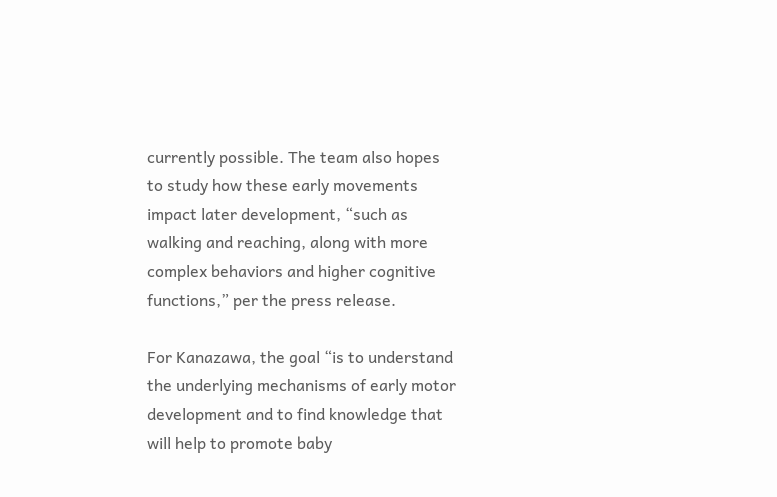currently possible. The team also hopes to study how these early movements impact later development, “such as walking and reaching, along with more complex behaviors and higher cognitive functions,” per the press release.

For Kanazawa, the goal “is to understand the underlying mechanisms of early motor development and to find knowledge that will help to promote baby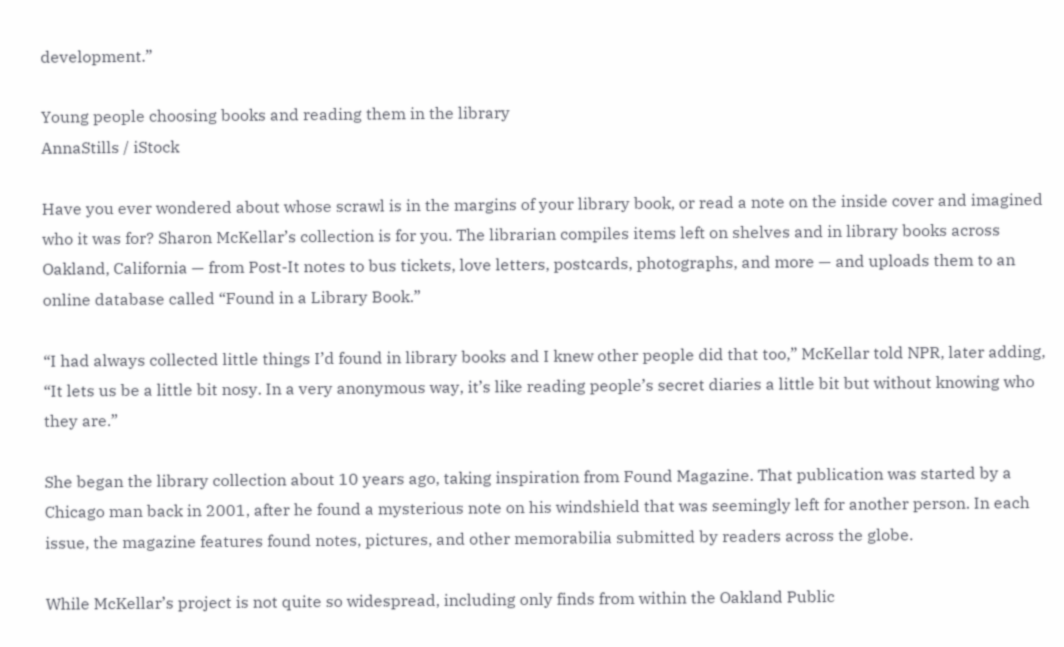development.”

Young people choosing books and reading them in the library
AnnaStills / iStock

Have you ever wondered about whose scrawl is in the margins of your library book, or read a note on the inside cover and imagined who it was for? Sharon McKellar’s collection is for you. The librarian compiles items left on shelves and in library books across Oakland, California — from Post-It notes to bus tickets, love letters, postcards, photographs, and more — and uploads them to an online database called “Found in a Library Book.”

“I had always collected little things I’d found in library books and I knew other people did that too,” McKellar told NPR, later adding, “It lets us be a little bit nosy. In a very anonymous way, it’s like reading people’s secret diaries a little bit but without knowing who they are.”

She began the library collection about 10 years ago, taking inspiration from Found Magazine. That publication was started by a Chicago man back in 2001, after he found a mysterious note on his windshield that was seemingly left for another person. In each issue, the magazine features found notes, pictures, and other memorabilia submitted by readers across the globe.

While McKellar’s project is not quite so widespread, including only finds from within the Oakland Public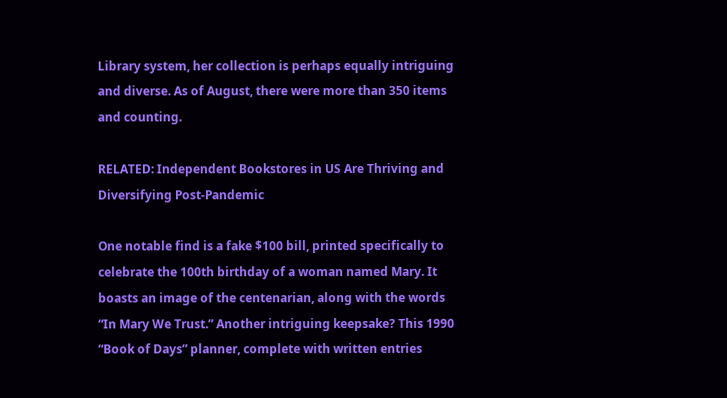Library system, her collection is perhaps equally intriguing and diverse. As of August, there were more than 350 items and counting.

RELATED: Independent Bookstores in US Are Thriving and Diversifying Post-Pandemic

One notable find is a fake $100 bill, printed specifically to celebrate the 100th birthday of a woman named Mary. It boasts an image of the centenarian, along with the words “In Mary We Trust.” Another intriguing keepsake? This 1990 “Book of Days” planner, complete with written entries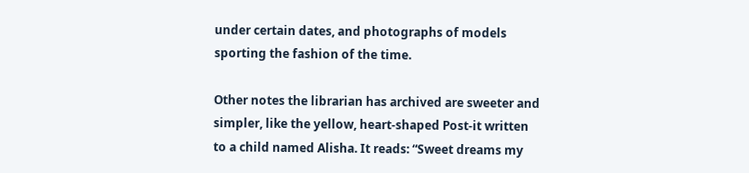under certain dates, and photographs of models sporting the fashion of the time.

Other notes the librarian has archived are sweeter and simpler, like the yellow, heart-shaped Post-it written to a child named Alisha. It reads: “Sweet dreams my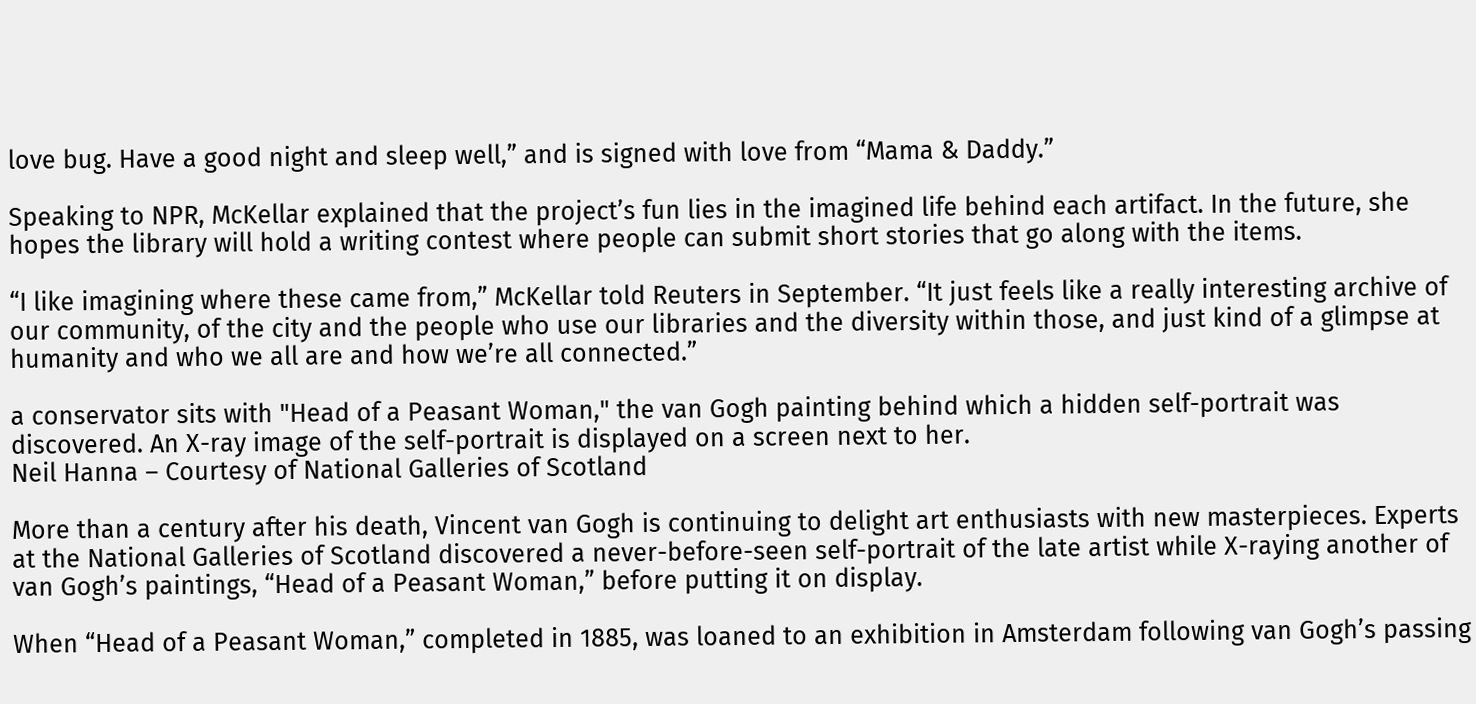love bug. Have a good night and sleep well,” and is signed with love from “Mama & Daddy.”

Speaking to NPR, McKellar explained that the project’s fun lies in the imagined life behind each artifact. In the future, she hopes the library will hold a writing contest where people can submit short stories that go along with the items.

“I like imagining where these came from,” McKellar told Reuters in September. “It just feels like a really interesting archive of our community, of the city and the people who use our libraries and the diversity within those, and just kind of a glimpse at humanity and who we all are and how we’re all connected.”

a conservator sits with "Head of a Peasant Woman," the van Gogh painting behind which a hidden self-portrait was discovered. An X-ray image of the self-portrait is displayed on a screen next to her.
Neil Hanna – Courtesy of National Galleries of Scotland

More than a century after his death, Vincent van Gogh is continuing to delight art enthusiasts with new masterpieces. Experts at the National Galleries of Scotland discovered a never-before-seen self-portrait of the late artist while X-raying another of van Gogh’s paintings, “Head of a Peasant Woman,” before putting it on display.

When “Head of a Peasant Woman,” completed in 1885, was loaned to an exhibition in Amsterdam following van Gogh’s passing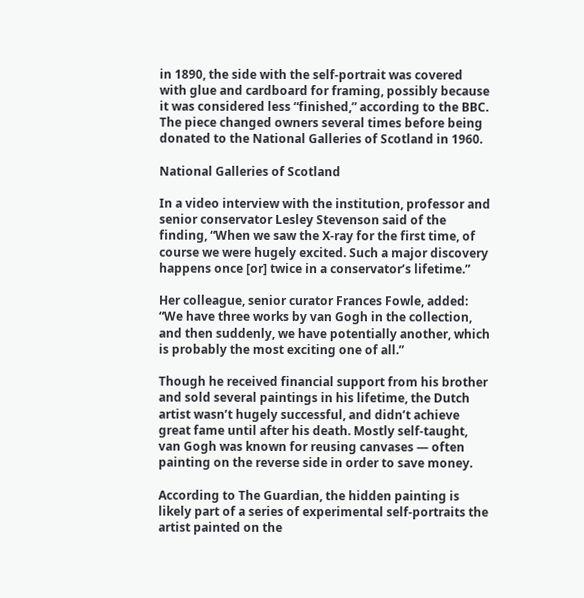in 1890, the side with the self-portrait was covered with glue and cardboard for framing, possibly because it was considered less “finished,” according to the BBC. The piece changed owners several times before being donated to the National Galleries of Scotland in 1960.

National Galleries of Scotland

In a video interview with the institution, professor and senior conservator Lesley Stevenson said of the finding, “When we saw the X-ray for the first time, of course we were hugely excited. Such a major discovery happens once [or] twice in a conservator’s lifetime.”

Her colleague, senior curator Frances Fowle, added: “We have three works by van Gogh in the collection, and then suddenly, we have potentially another, which is probably the most exciting one of all.”

Though he received financial support from his brother and sold several paintings in his lifetime, the Dutch artist wasn’t hugely successful, and didn’t achieve great fame until after his death. Mostly self-taught, van Gogh was known for reusing canvases — often painting on the reverse side in order to save money.

According to The Guardian, the hidden painting is likely part of a series of experimental self-portraits the artist painted on the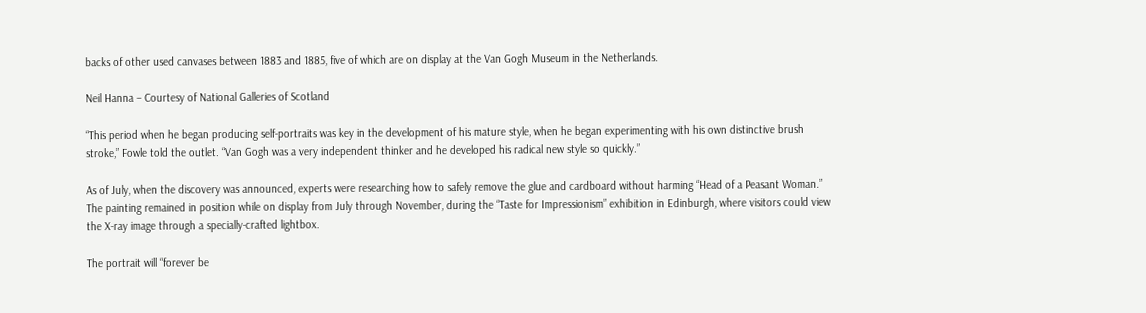backs of other used canvases between 1883 and 1885, five of which are on display at the Van Gogh Museum in the Netherlands.

Neil Hanna – Courtesy of National Galleries of Scotland

“This period when he began producing self-portraits was key in the development of his mature style, when he began experimenting with his own distinctive brush stroke,” Fowle told the outlet. “Van Gogh was a very independent thinker and he developed his radical new style so quickly.”

As of July, when the discovery was announced, experts were researching how to safely remove the glue and cardboard without harming “Head of a Peasant Woman.” The painting remained in position while on display from July through November, during the “Taste for Impressionism” exhibition in Edinburgh, where visitors could view the X-ray image through a specially-crafted lightbox.

The portrait will “forever be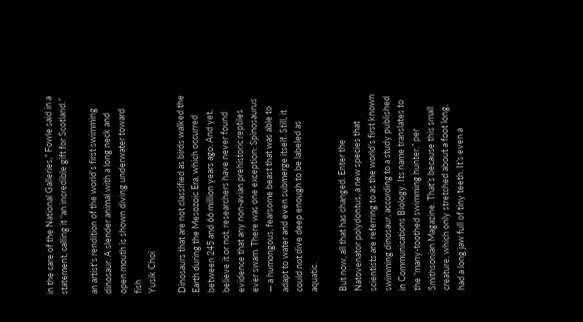in the care of the National Galleries,” Fowle said in a statement, calling it “an incredible gift for Scotland.”

an artist's rendition of the world's first swimming dinosaur. A slender animal with a long neck and open mouth is shown diving underwater toward fish
Yusik Choi

Dinosaurs that are not classified as birds walked the Earth during the Mesozoic Era, which occurred between 245 and 66 million years ago. And yet, believe it or not, researchers have never found evidence that any non-avian prehistoric reptiles ever swam. There was one exception: Spinosaurus — a humongous, fearsome beast that was able to adapt to water and even submerge itself. Still, it could not dive deep enough to be labeled as aquatic.

But now, all that has changed. Enter the Natovenator polydontus, a new species that scientists are referring to as the world’s first known swimming dinosaur, according to a study published in Communications Biology. Its name translates to the “many-toothed swimming hunter,” per Smithsonian Magazine. That’s because this small creature, which only stretched about a foot long, had a long jaw full of tiny teeth. It’s even a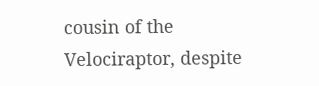cousin of the Velociraptor, despite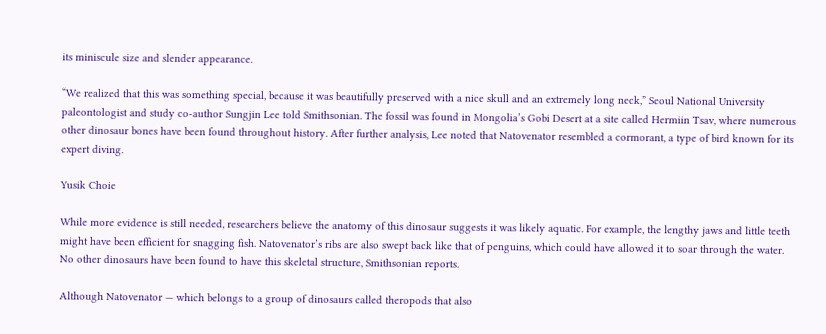its miniscule size and slender appearance.

“We realized that this was something special, because it was beautifully preserved with a nice skull and an extremely long neck,” Seoul National University paleontologist and study co-author Sungjin Lee told Smithsonian. The fossil was found in Mongolia’s Gobi Desert at a site called Hermiin Tsav, where numerous other dinosaur bones have been found throughout history. After further analysis, Lee noted that Natovenator resembled a cormorant, a type of bird known for its expert diving.

Yusik Choie

While more evidence is still needed, researchers believe the anatomy of this dinosaur suggests it was likely aquatic. For example, the lengthy jaws and little teeth might have been efficient for snagging fish. Natovenator’s ribs are also swept back like that of penguins, which could have allowed it to soar through the water. No other dinosaurs have been found to have this skeletal structure, Smithsonian reports.

Although Natovenator — which belongs to a group of dinosaurs called theropods that also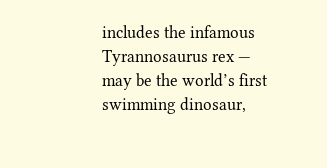includes the infamous Tyrannosaurus rex — may be the world’s first swimming dinosaur,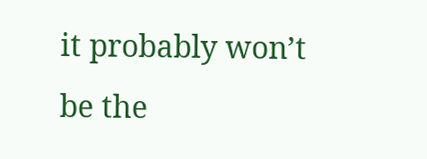it probably won’t be the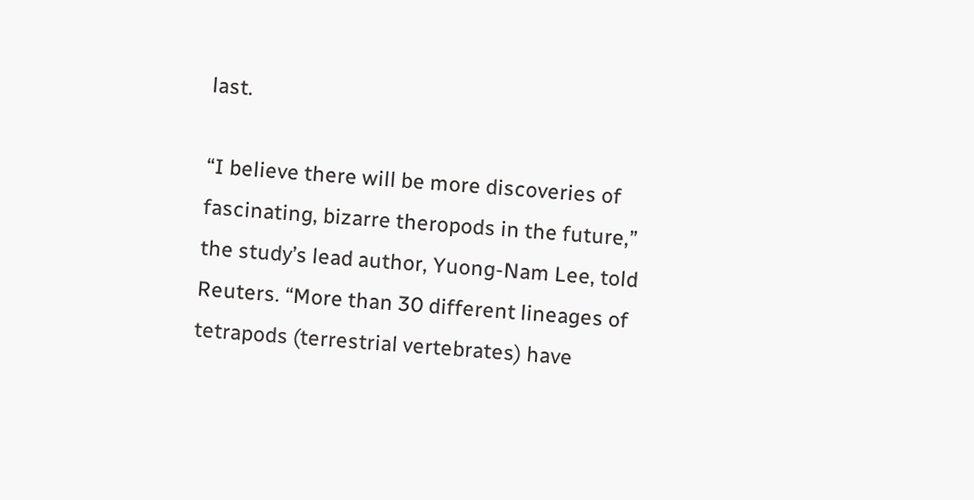last.

“I believe there will be more discoveries of fascinating, bizarre theropods in the future,” the study’s lead author, Yuong-Nam Lee, told Reuters. “More than 30 different lineages of tetrapods (terrestrial vertebrates) have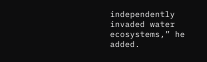independently invaded water ecosystems,” he added.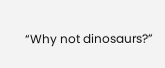“Why not dinosaurs?”